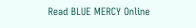Read BLUE MERCY Online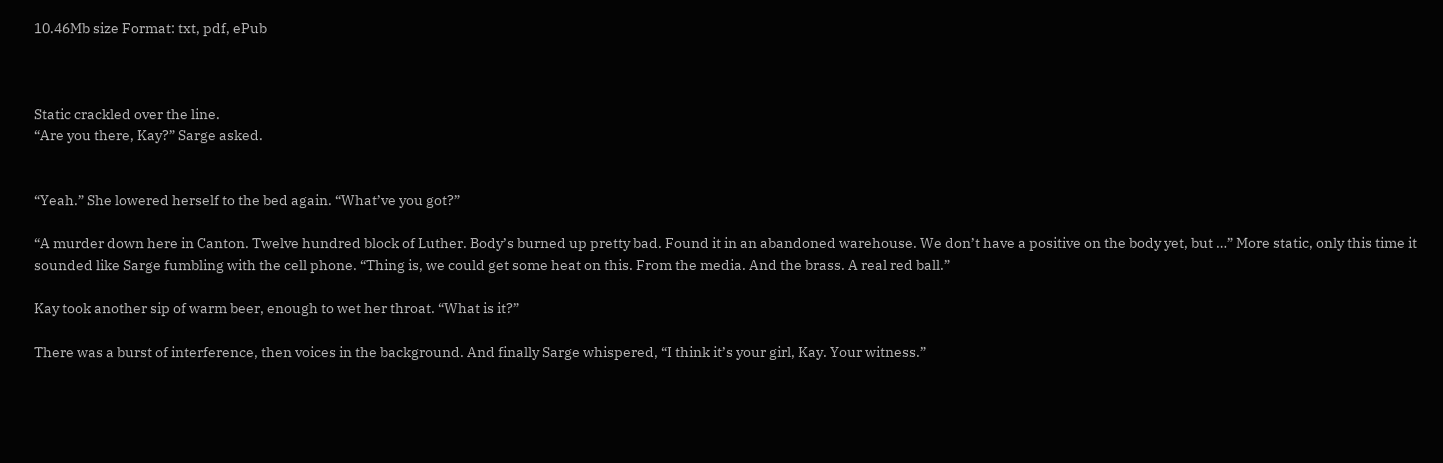10.46Mb size Format: txt, pdf, ePub



Static crackled over the line.
“Are you there, Kay?” Sarge asked.


“Yeah.” She lowered herself to the bed again. “What’ve you got?”

“A murder down here in Canton. Twelve hundred block of Luther. Body’s burned up pretty bad. Found it in an abandoned warehouse. We don’t have a positive on the body yet, but …” More static, only this time it sounded like Sarge fumbling with the cell phone. “Thing is, we could get some heat on this. From the media. And the brass. A real red ball.”

Kay took another sip of warm beer, enough to wet her throat. “What is it?”

There was a burst of interference, then voices in the background. And finally Sarge whispered, “I think it’s your girl, Kay. Your witness.”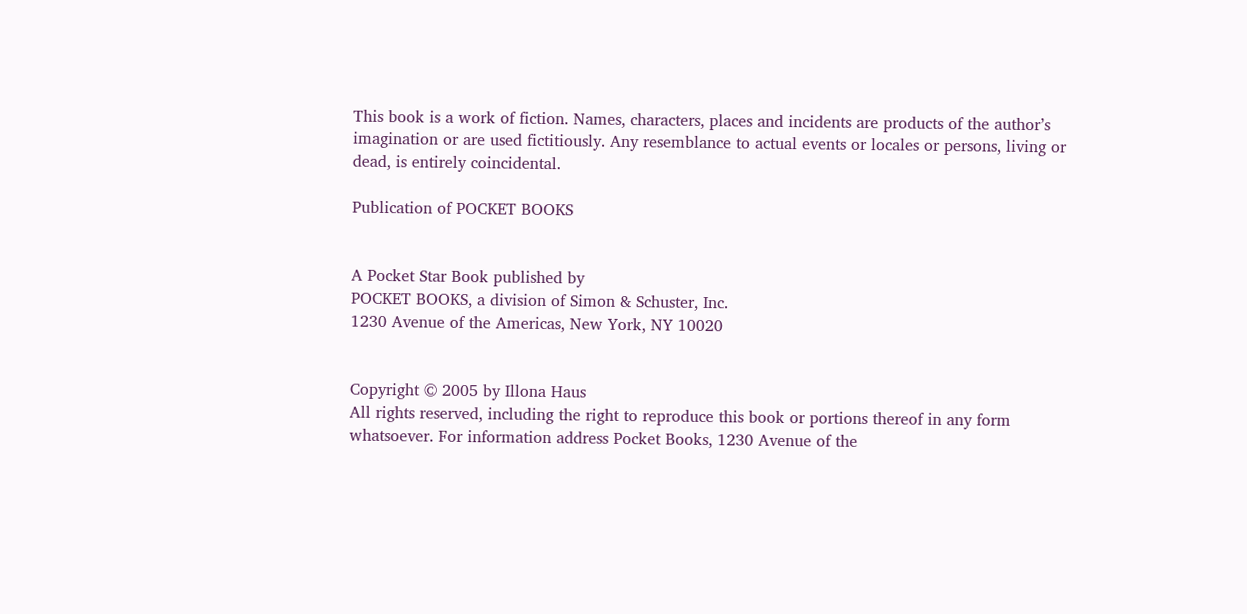This book is a work of fiction. Names, characters, places and incidents are products of the author’s imagination or are used fictitiously. Any resemblance to actual events or locales or persons, living or dead, is entirely coincidental.

Publication of POCKET BOOKS


A Pocket Star Book published by
POCKET BOOKS, a division of Simon & Schuster, Inc.
1230 Avenue of the Americas, New York, NY 10020


Copyright © 2005 by Illona Haus
All rights reserved, including the right to reproduce this book or portions thereof in any form whatsoever. For information address Pocket Books, 1230 Avenue of the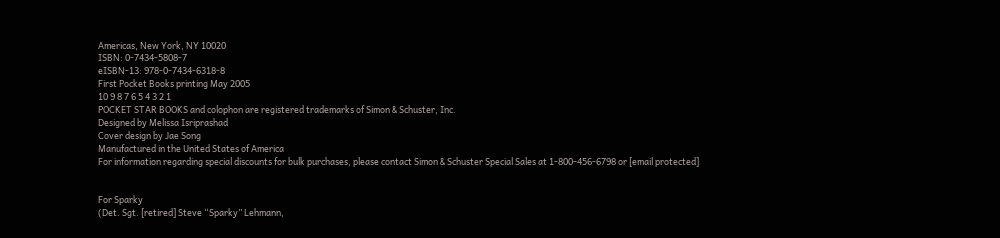Americas, New York, NY 10020
ISBN: 0-7434-5808-7
eISBN-13: 978-0-7434-6318-8
First Pocket Books printing May 2005
10 9 8 7 6 5 4 3 2 1
POCKET STAR BOOKS and colophon are registered trademarks of Simon & Schuster, Inc.
Designed by Melissa Isriprashad
Cover design by Jae Song
Manufactured in the United States of America
For information regarding special discounts for bulk purchases, please contact Simon & Schuster Special Sales at 1-800-456-6798 or [email protected]


For Sparky
(Det. Sgt. [retired] Steve “Sparky” Lehmann,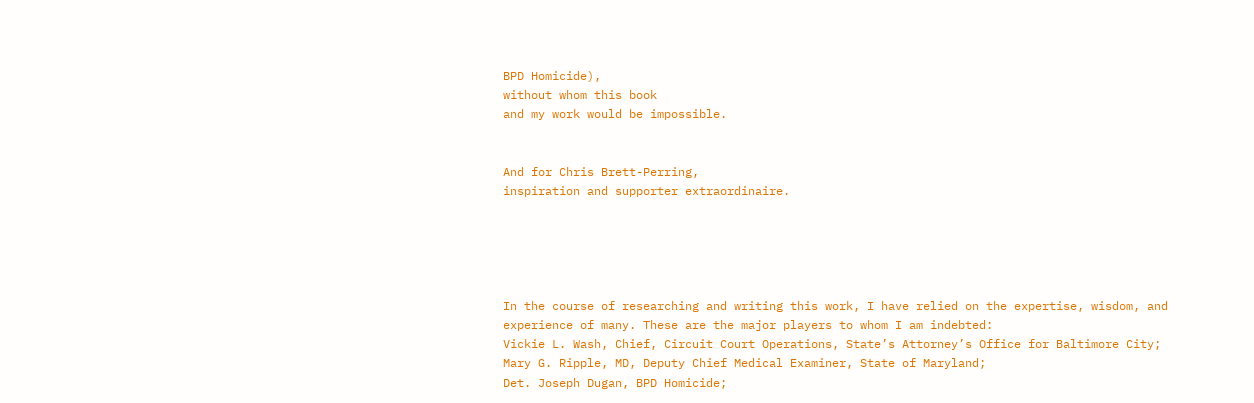BPD Homicide),
without whom this book
and my work would be impossible.


And for Chris Brett-Perring,
inspiration and supporter extraordinaire.





In the course of researching and writing this work, I have relied on the expertise, wisdom, and experience of many. These are the major players to whom I am indebted:
Vickie L. Wash, Chief, Circuit Court Operations, State’s Attorney’s Office for Baltimore City;
Mary G. Ripple, MD, Deputy Chief Medical Examiner, State of Maryland;
Det. Joseph Dugan, BPD Homicide;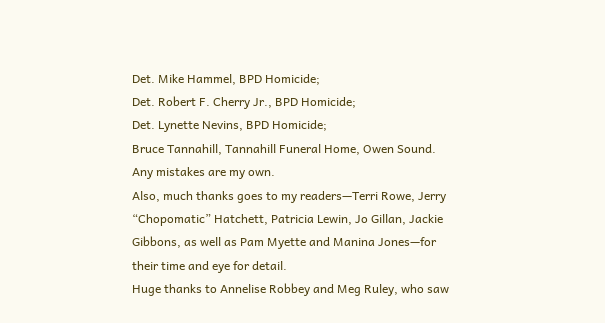Det. Mike Hammel, BPD Homicide;
Det. Robert F. Cherry Jr., BPD Homicide;
Det. Lynette Nevins, BPD Homicide;
Bruce Tannahill, Tannahill Funeral Home, Owen Sound.
Any mistakes are my own.
Also, much thanks goes to my readers—Terri Rowe, Jerry “Chopomatic” Hatchett, Patricia Lewin, Jo Gillan, Jackie Gibbons, as well as Pam Myette and Manina Jones—for their time and eye for detail.
Huge thanks to Annelise Robbey and Meg Ruley, who saw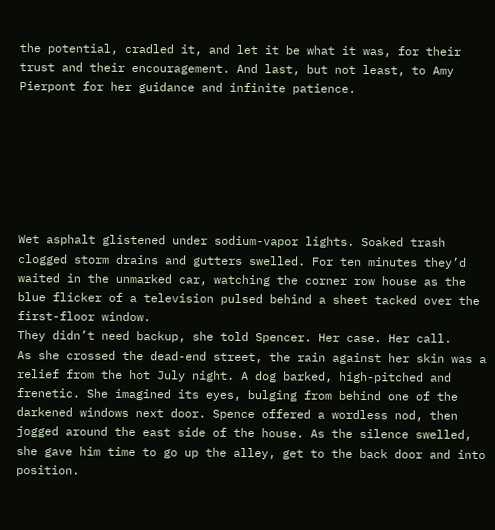the potential, cradled it, and let it be what it was, for their trust and their encouragement. And last, but not least, to Amy Pierpont for her guidance and infinite patience.







Wet asphalt glistened under sodium-vapor lights. Soaked trash clogged storm drains and gutters swelled. For ten minutes they’d waited in the unmarked car, watching the corner row house as the blue flicker of a television pulsed behind a sheet tacked over the first-floor window.
They didn’t need backup, she told Spencer. Her case. Her call.
As she crossed the dead-end street, the rain against her skin was a relief from the hot July night. A dog barked, high-pitched and frenetic. She imagined its eyes, bulging from behind one of the darkened windows next door. Spence offered a wordless nod, then jogged around the east side of the house. As the silence swelled, she gave him time to go up the alley, get to the back door and into position.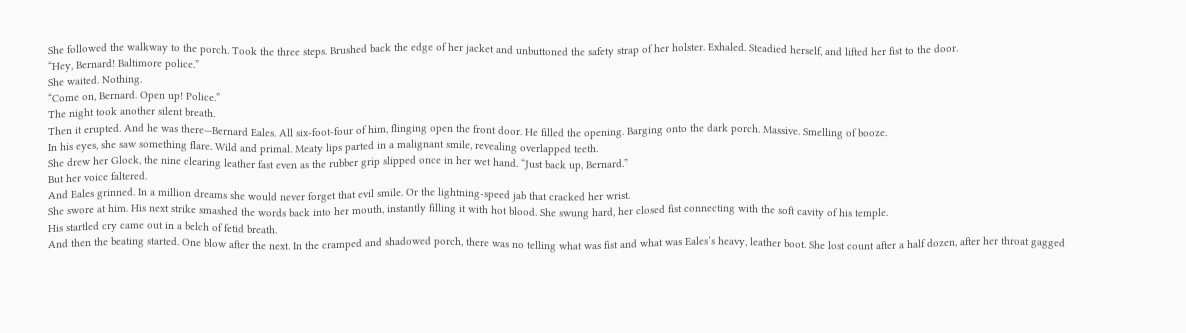She followed the walkway to the porch. Took the three steps. Brushed back the edge of her jacket and unbuttoned the safety strap of her holster. Exhaled. Steadied herself, and lifted her fist to the door.
“Hey, Bernard! Baltimore police.”
She waited. Nothing.
“Come on, Bernard. Open up! Police.”
The night took another silent breath.
Then it erupted. And he was there—Bernard Eales. All six-foot-four of him, flinging open the front door. He filled the opening. Barging onto the dark porch. Massive. Smelling of booze.
In his eyes, she saw something flare. Wild and primal. Meaty lips parted in a malignant smile, revealing overlapped teeth.
She drew her Glock, the nine clearing leather fast even as the rubber grip slipped once in her wet hand. “Just back up, Bernard.”
But her voice faltered.
And Eales grinned. In a million dreams she would never forget that evil smile. Or the lightning-speed jab that cracked her wrist.
She swore at him. His next strike smashed the words back into her mouth, instantly filling it with hot blood. She swung hard, her closed fist connecting with the soft cavity of his temple.
His startled cry came out in a belch of fetid breath.
And then the beating started. One blow after the next. In the cramped and shadowed porch, there was no telling what was fist and what was Eales’s heavy, leather boot. She lost count after a half dozen, after her throat gagged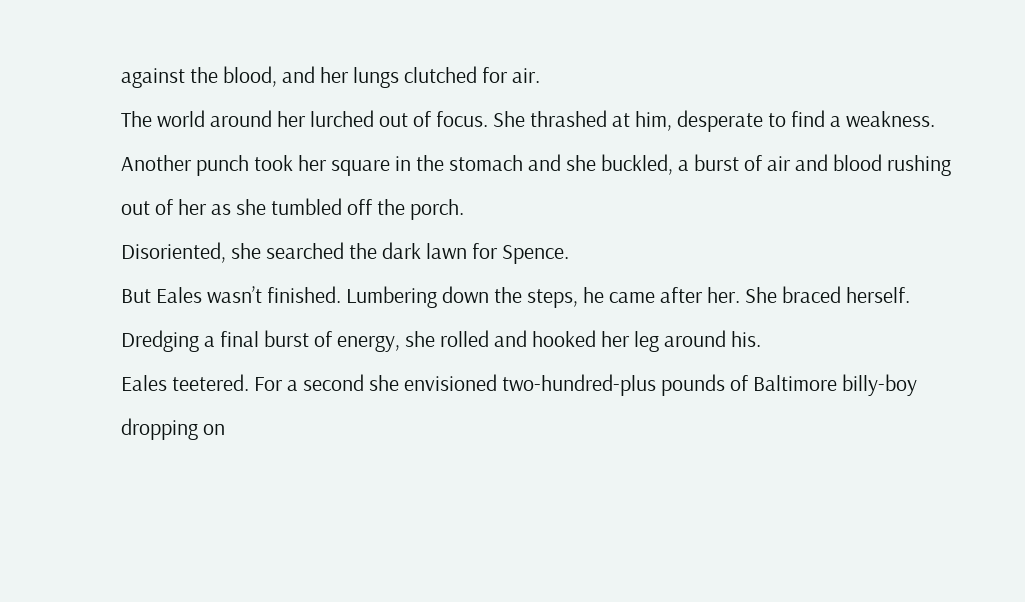against the blood, and her lungs clutched for air.
The world around her lurched out of focus. She thrashed at him, desperate to find a weakness. Another punch took her square in the stomach and she buckled, a burst of air and blood rushing out of her as she tumbled off the porch.
Disoriented, she searched the dark lawn for Spence.
But Eales wasn’t finished. Lumbering down the steps, he came after her. She braced herself. Dredging a final burst of energy, she rolled and hooked her leg around his.
Eales teetered. For a second she envisioned two-hundred-plus pounds of Baltimore billy-boy dropping on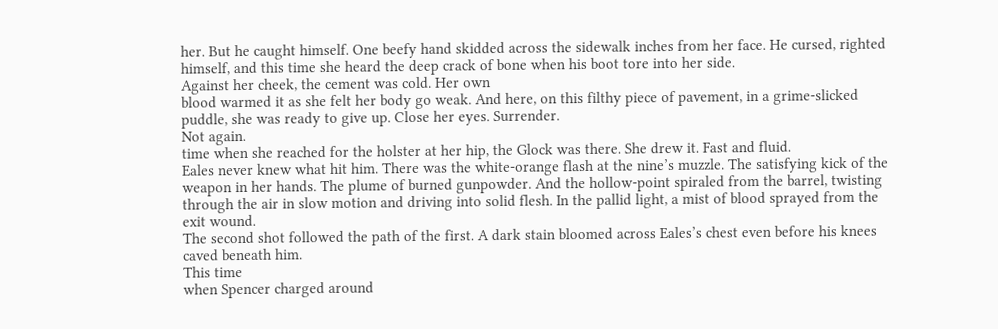her. But he caught himself. One beefy hand skidded across the sidewalk inches from her face. He cursed, righted himself, and this time she heard the deep crack of bone when his boot tore into her side.
Against her cheek, the cement was cold. Her own
blood warmed it as she felt her body go weak. And here, on this filthy piece of pavement, in a grime-slicked puddle, she was ready to give up. Close her eyes. Surrender.
Not again.
time when she reached for the holster at her hip, the Glock was there. She drew it. Fast and fluid.
Eales never knew what hit him. There was the white-orange flash at the nine’s muzzle. The satisfying kick of the weapon in her hands. The plume of burned gunpowder. And the hollow-point spiraled from the barrel, twisting through the air in slow motion and driving into solid flesh. In the pallid light, a mist of blood sprayed from the exit wound.
The second shot followed the path of the first. A dark stain bloomed across Eales’s chest even before his knees caved beneath him.
This time
when Spencer charged around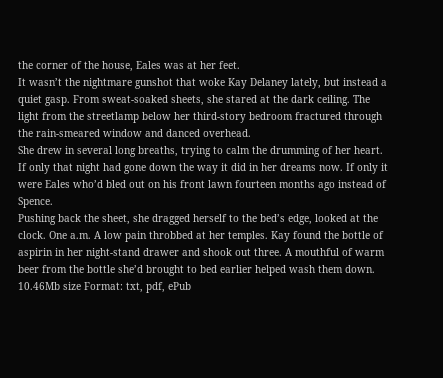the corner of the house, Eales was at her feet.
It wasn’t the nightmare gunshot that woke Kay Delaney lately, but instead a quiet gasp. From sweat-soaked sheets, she stared at the dark ceiling. The light from the streetlamp below her third-story bedroom fractured through the rain-smeared window and danced overhead.
She drew in several long breaths, trying to calm the drumming of her heart. If only that night had gone down the way it did in her dreams now. If only it were Eales who’d bled out on his front lawn fourteen months ago instead of Spence.
Pushing back the sheet, she dragged herself to the bed’s edge, looked at the clock. One a.m. A low pain throbbed at her temples. Kay found the bottle of aspirin in her night-stand drawer and shook out three. A mouthful of warm beer from the bottle she’d brought to bed earlier helped wash them down.
10.46Mb size Format: txt, pdf, ePub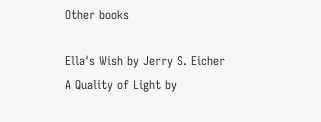Other books

Ella's Wish by Jerry S. Eicher
A Quality of Light by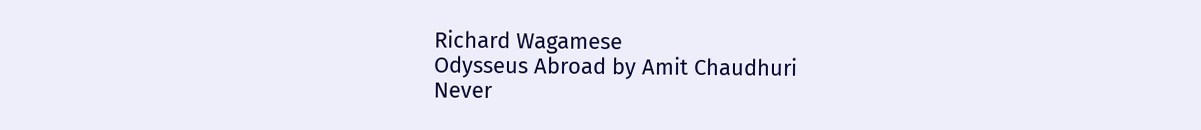Richard Wagamese
Odysseus Abroad by Amit Chaudhuri
Never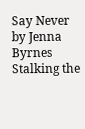Say Never by Jenna Byrnes
Stalking the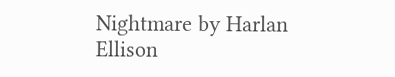Nightmare by Harlan Ellison